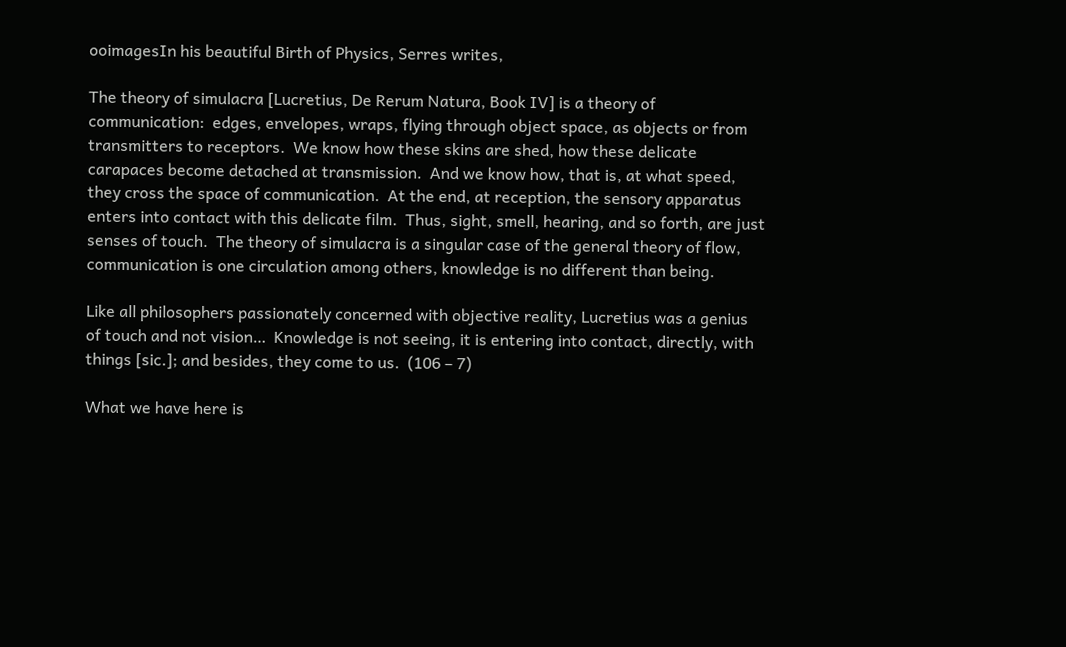ooimagesIn his beautiful Birth of Physics, Serres writes,

The theory of simulacra [Lucretius, De Rerum Natura, Book IV] is a theory of communication:  edges, envelopes, wraps, flying through object space, as objects or from transmitters to receptors.  We know how these skins are shed, how these delicate carapaces become detached at transmission.  And we know how, that is, at what speed, they cross the space of communication.  At the end, at reception, the sensory apparatus enters into contact with this delicate film.  Thus, sight, smell, hearing, and so forth, are just senses of touch.  The theory of simulacra is a singular case of the general theory of flow, communication is one circulation among others, knowledge is no different than being.

Like all philosophers passionately concerned with objective reality, Lucretius was a genius of touch and not vision…  Knowledge is not seeing, it is entering into contact, directly, with things [sic.]; and besides, they come to us.  (106 – 7)

What we have here is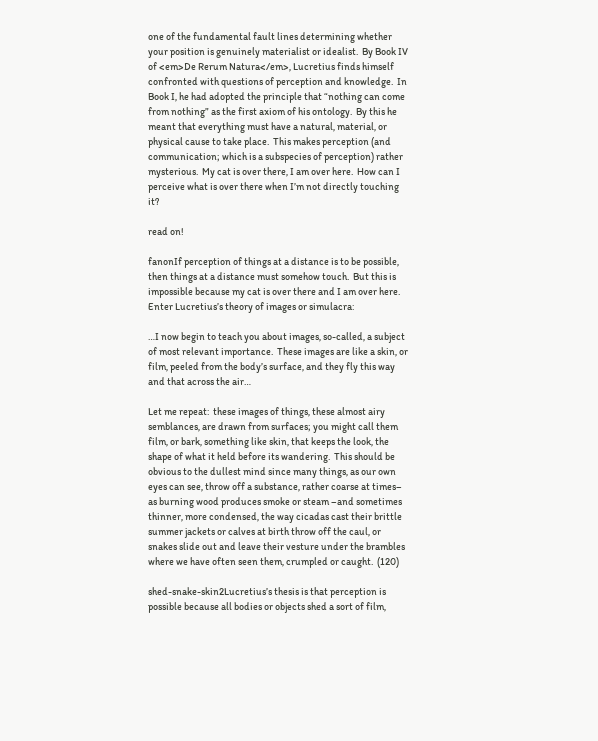one of the fundamental fault lines determining whether your position is genuinely materialist or idealist.  By Book IV of <em>De Rerum Natura</em>, Lucretius finds himself confronted with questions of perception and knowledge.  In Book I, he had adopted the principle that “nothing can come from nothing” as the first axiom of his ontology.  By this he meant that everything must have a natural, material, or physical cause to take place.  This makes perception (and communication; which is a subspecies of perception) rather mysterious.  My cat is over there, I am over here.  How can I perceive what is over there when I’m not directly touching it?

read on!

fanonIf perception of things at a distance is to be possible, then things at a distance must somehow touch.  But this is impossible because my cat is over there and I am over here.  Enter Lucretius’s theory of images or simulacra:

…I now begin to teach you about images, so-called, a subject of most relevant importance.  These images are like a skin, or film, peeled from the body’s surface, and they fly this way and that across the air…

Let me repeat:  these images of things, these almost airy semblances, are drawn from surfaces; you might call them film, or bark, something like skin, that keeps the look, the shape of what it held before its wandering.  This should be obvious to the dullest mind since many things, as our own eyes can see, throw off a substance, rather coarse at times– as burning wood produces smoke or steam –and sometimes thinner, more condensed, the way cicadas cast their brittle summer jackets or calves at birth throw off the caul, or snakes slide out and leave their vesture under the brambles where we have often seen them, crumpled or caught.  (120)

shed-snake-skin2Lucretius’s thesis is that perception is possible because all bodies or objects shed a sort of film,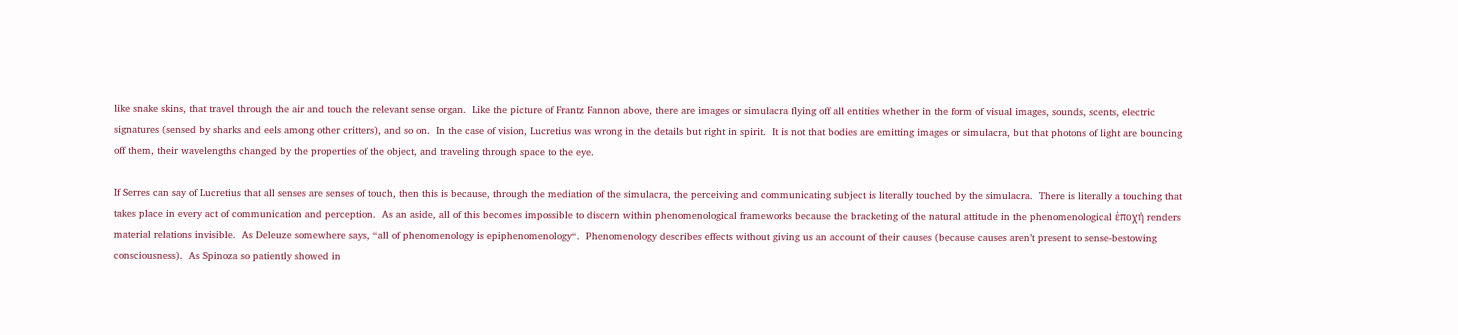like snake skins, that travel through the air and touch the relevant sense organ.  Like the picture of Frantz Fannon above, there are images or simulacra flying off all entities whether in the form of visual images, sounds, scents, electric signatures (sensed by sharks and eels among other critters), and so on.  In the case of vision, Lucretius was wrong in the details but right in spirit.  It is not that bodies are emitting images or simulacra, but that photons of light are bouncing off them, their wavelengths changed by the properties of the object, and traveling through space to the eye.

If Serres can say of Lucretius that all senses are senses of touch, then this is because, through the mediation of the simulacra, the perceiving and communicating subject is literally touched by the simulacra.  There is literally a touching that takes place in every act of communication and perception.  As an aside, all of this becomes impossible to discern within phenomenological frameworks because the bracketing of the natural attitude in the phenomenological ἐποχή renders material relations invisible.  As Deleuze somewhere says, “all of phenomenology is epiphenomenology“.  Phenomenology describes effects without giving us an account of their causes (because causes aren’t present to sense-bestowing consciousness).  As Spinoza so patiently showed in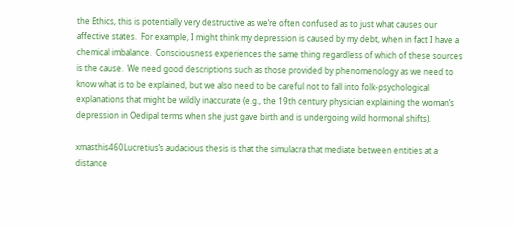the Ethics, this is potentially very destructive as we’re often confused as to just what causes our affective states.  For example, I might think my depression is caused by my debt, when in fact I have a chemical imbalance.  Consciousness experiences the same thing regardless of which of these sources is the cause.  We need good descriptions such as those provided by phenomenology as we need to know what is to be explained, but we also need to be careful not to fall into folk-psychological explanations that might be wildly inaccurate (e.g., the 19th century physician explaining the woman’s depression in Oedipal terms when she just gave birth and is undergoing wild hormonal shifts).

xmasthis460Lucretius’s audacious thesis is that the simulacra that mediate between entities at a distance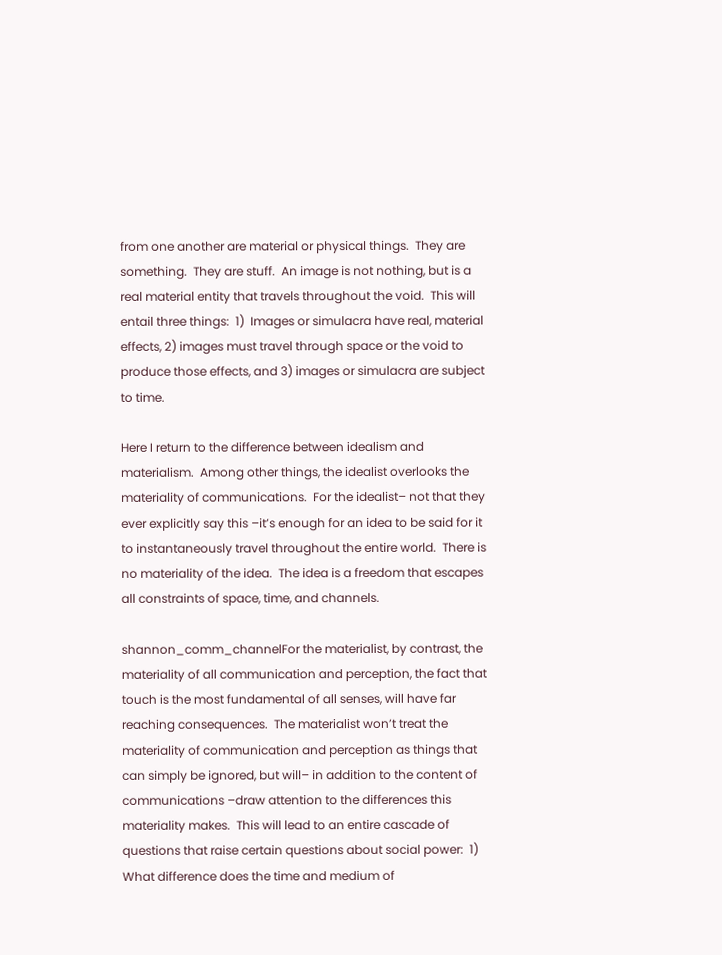from one another are material or physical things.  They are something.  They are stuff.  An image is not nothing, but is a real material entity that travels throughout the void.  This will entail three things:  1)  Images or simulacra have real, material effects, 2) images must travel through space or the void to produce those effects, and 3) images or simulacra are subject to time.

Here I return to the difference between idealism and materialism.  Among other things, the idealist overlooks the materiality of communications.  For the idealist– not that they ever explicitly say this –it’s enough for an idea to be said for it to instantaneously travel throughout the entire world.  There is no materiality of the idea.  The idea is a freedom that escapes all constraints of space, time, and channels.

shannon_comm_channelFor the materialist, by contrast, the materiality of all communication and perception, the fact that touch is the most fundamental of all senses, will have far reaching consequences.  The materialist won’t treat the materiality of communication and perception as things that can simply be ignored, but will– in addition to the content of communications –draw attention to the differences this materiality makes.  This will lead to an entire cascade of questions that raise certain questions about social power:  1)  What difference does the time and medium of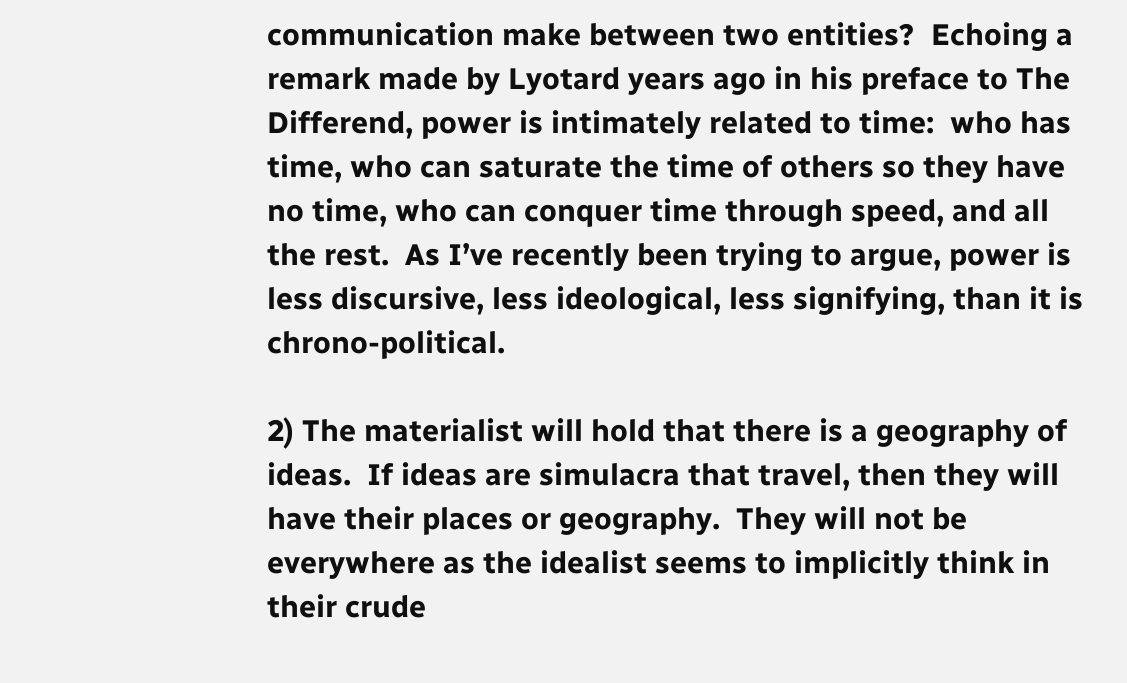communication make between two entities?  Echoing a remark made by Lyotard years ago in his preface to The Differend, power is intimately related to time:  who has time, who can saturate the time of others so they have no time, who can conquer time through speed, and all the rest.  As I’ve recently been trying to argue, power is less discursive, less ideological, less signifying, than it is chrono-political.

2) The materialist will hold that there is a geography of ideas.  If ideas are simulacra that travel, then they will have their places or geography.  They will not be everywhere as the idealist seems to implicitly think in their crude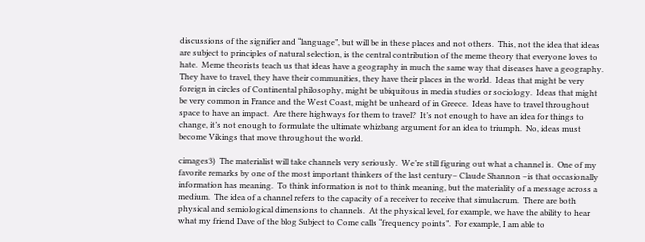discussions of the signifier and “language”, but will be in these places and not others.  This, not the idea that ideas are subject to principles of natural selection, is the central contribution of the meme theory that everyone loves to hate.  Meme theorists teach us that ideas have a geography in much the same way that diseases have a geography.  They have to travel, they have their communities, they have their places in the world.  Ideas that might be very foreign in circles of Continental philosophy, might be ubiquitous in media studies or sociology.  Ideas that might be very common in France and the West Coast, might be unheard of in Greece.  Ideas have to travel throughout space to have an impact.  Are there highways for them to travel?  It’s not enough to have an idea for things to change, it’s not enough to formulate the ultimate whizbang argument for an idea to triumph.  No, ideas must become Vikings that move throughout the world.

cimages3)  The materialist will take channels very seriously.  We’re still figuring out what a channel is.  One of my favorite remarks by one of the most important thinkers of the last century– Claude Shannon –is that occasionally information has meaning.  To think information is not to think meaning, but the materiality of a message across a medium.  The idea of a channel refers to the capacity of a receiver to receive that simulacrum.  There are both physical and semiological dimensions to channels.  At the physical level, for example, we have the ability to hear what my friend Dave of the blog Subject to Come calls “frequency points”.  For example, I am able to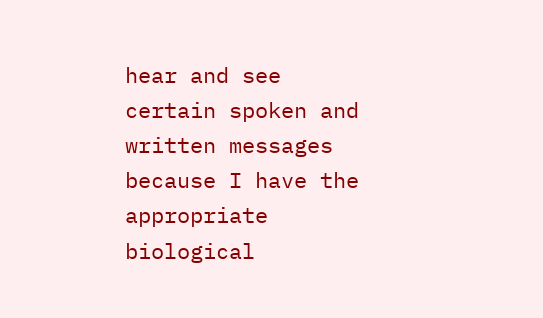hear and see certain spoken and written messages because I have the appropriate biological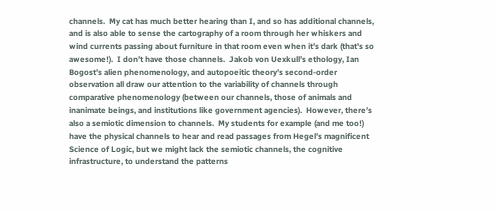channels.  My cat has much better hearing than I, and so has additional channels, and is also able to sense the cartography of a room through her whiskers and wind currents passing about furniture in that room even when it’s dark (that’s so awesome!).  I don’t have those channels.  Jakob von Uexkull’s ethology, Ian Bogost’s alien phenomenology, and autopoeitic theory’s second-order observation all draw our attention to the variability of channels through comparative phenomenology (between our channels, those of animals and inanimate beings, and institutions like government agencies).  However, there’s also a semiotic dimension to channels.  My students for example (and me too!) have the physical channels to hear and read passages from Hegel’s magnificent Science of Logic, but we might lack the semiotic channels, the cognitive infrastructure, to understand the patterns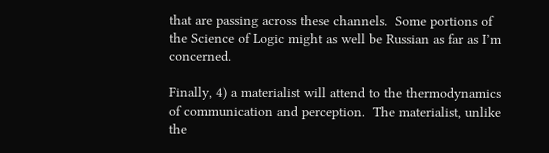that are passing across these channels.  Some portions of the Science of Logic might as well be Russian as far as I’m concerned.

Finally, 4) a materialist will attend to the thermodynamics of communication and perception.  The materialist, unlike the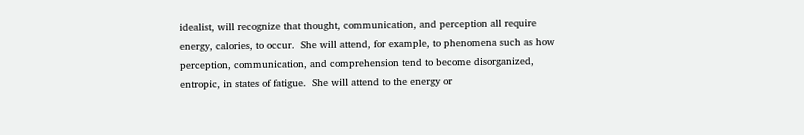idealist, will recognize that thought, communication, and perception all require energy, calories, to occur.  She will attend, for example, to phenomena such as how perception, communication, and comprehension tend to become disorganized, entropic, in states of fatigue.  She will attend to the energy or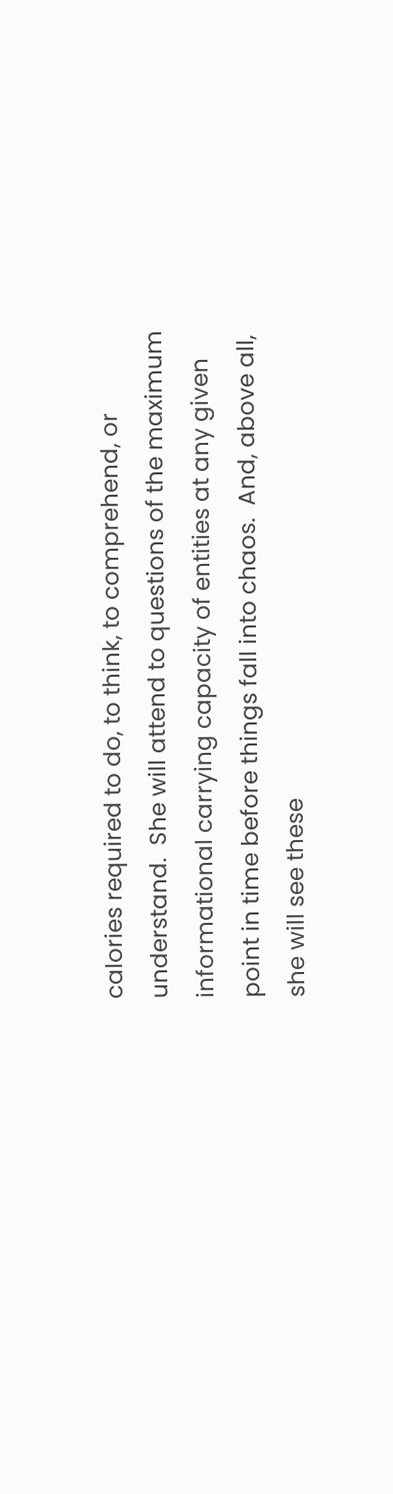calories required to do, to think, to comprehend, or understand.  She will attend to questions of the maximum informational carrying capacity of entities at any given point in time before things fall into chaos.  And, above all, she will see these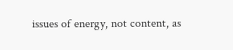issues of energy, not content, as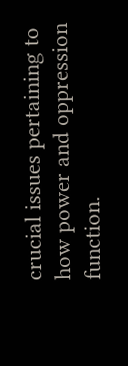crucial issues pertaining to how power and oppression function.